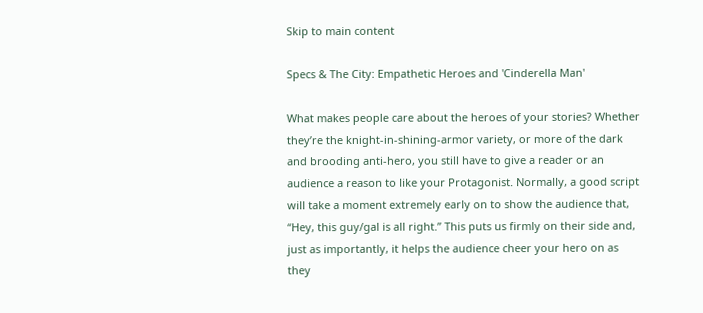Skip to main content

Specs & The City: Empathetic Heroes and 'Cinderella Man'

What makes people care about the heroes of your stories? Whether they’re the knight-in-shining-armor variety, or more of the dark and brooding anti-hero, you still have to give a reader or an audience a reason to like your Protagonist. Normally, a good script will take a moment extremely early on to show the audience that, “Hey, this guy/gal is all right.” This puts us firmly on their side and, just as importantly, it helps the audience cheer your hero on as they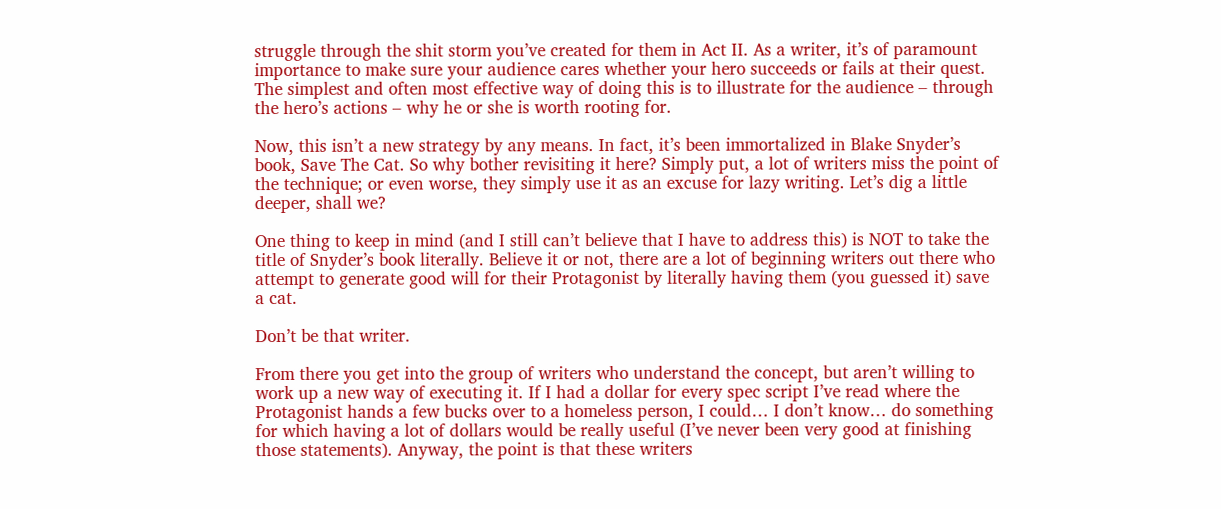struggle through the shit storm you’ve created for them in Act II. As a writer, it’s of paramount importance to make sure your audience cares whether your hero succeeds or fails at their quest. The simplest and often most effective way of doing this is to illustrate for the audience – through the hero’s actions – why he or she is worth rooting for.

Now, this isn’t a new strategy by any means. In fact, it’s been immortalized in Blake Snyder’s book, Save The Cat. So why bother revisiting it here? Simply put, a lot of writers miss the point of the technique; or even worse, they simply use it as an excuse for lazy writing. Let’s dig a little deeper, shall we?

One thing to keep in mind (and I still can’t believe that I have to address this) is NOT to take the title of Snyder’s book literally. Believe it or not, there are a lot of beginning writers out there who attempt to generate good will for their Protagonist by literally having them (you guessed it) save a cat.

Don’t be that writer.

From there you get into the group of writers who understand the concept, but aren’t willing to work up a new way of executing it. If I had a dollar for every spec script I’ve read where the Protagonist hands a few bucks over to a homeless person, I could… I don’t know… do something for which having a lot of dollars would be really useful (I’ve never been very good at finishing those statements). Anyway, the point is that these writers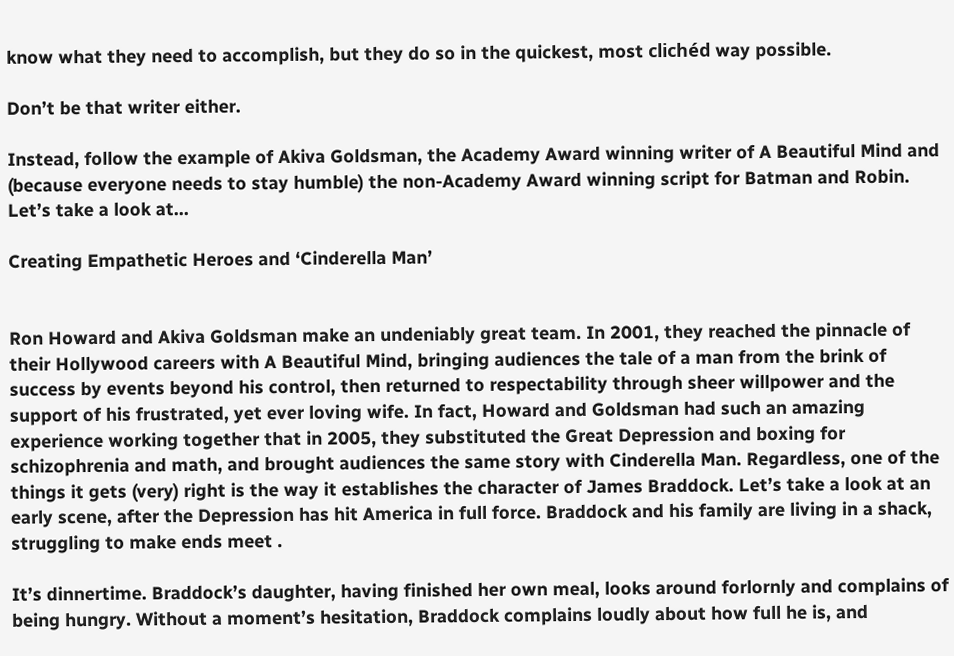know what they need to accomplish, but they do so in the quickest, most clichéd way possible.

Don’t be that writer either.

Instead, follow the example of Akiva Goldsman, the Academy Award winning writer of A Beautiful Mind and (because everyone needs to stay humble) the non-Academy Award winning script for Batman and Robin. Let’s take a look at…

Creating Empathetic Heroes and ‘Cinderella Man’


Ron Howard and Akiva Goldsman make an undeniably great team. In 2001, they reached the pinnacle of their Hollywood careers with A Beautiful Mind, bringing audiences the tale of a man from the brink of success by events beyond his control, then returned to respectability through sheer willpower and the support of his frustrated, yet ever loving wife. In fact, Howard and Goldsman had such an amazing experience working together that in 2005, they substituted the Great Depression and boxing for schizophrenia and math, and brought audiences the same story with Cinderella Man. Regardless, one of the things it gets (very) right is the way it establishes the character of James Braddock. Let’s take a look at an early scene, after the Depression has hit America in full force. Braddock and his family are living in a shack, struggling to make ends meet .

It’s dinnertime. Braddock’s daughter, having finished her own meal, looks around forlornly and complains of being hungry. Without a moment’s hesitation, Braddock complains loudly about how full he is, and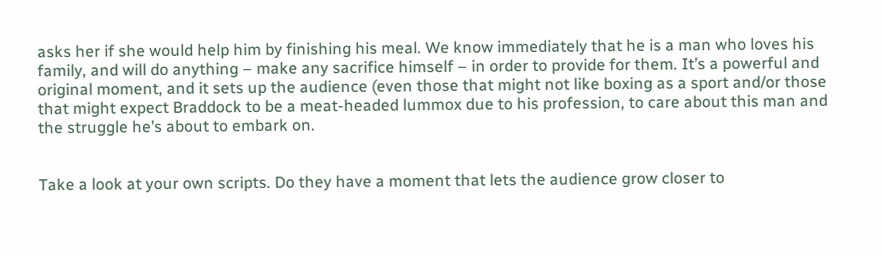asks her if she would help him by finishing his meal. We know immediately that he is a man who loves his family, and will do anything – make any sacrifice himself – in order to provide for them. It’s a powerful and original moment, and it sets up the audience (even those that might not like boxing as a sport and/or those that might expect Braddock to be a meat-headed lummox due to his profession, to care about this man and the struggle he’s about to embark on.


Take a look at your own scripts. Do they have a moment that lets the audience grow closer to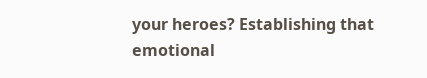your heroes? Establishing that emotional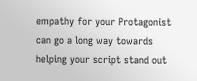empathy for your Protagonist can go a long way towards helping your script stand out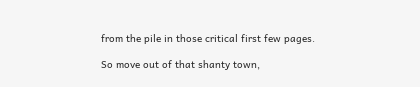from the pile in those critical first few pages.

So move out of that shanty town,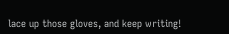lace up those gloves, and keep writing!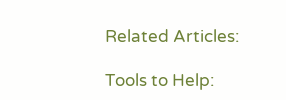Related Articles:

Tools to Help: